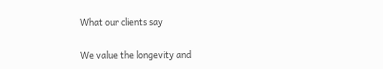What our clients say

We value the longevity and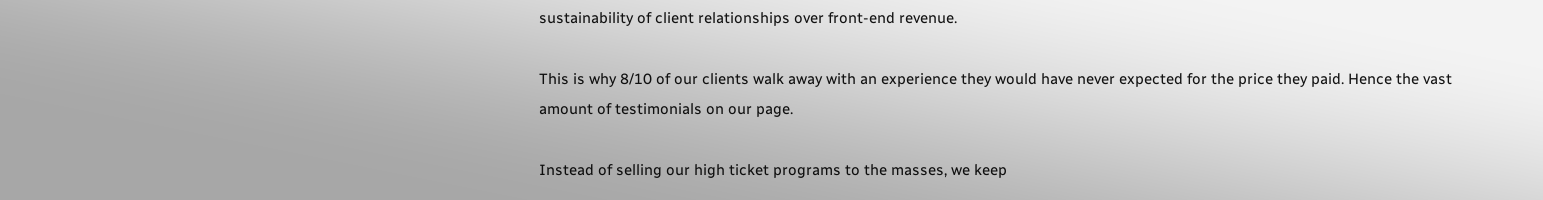sustainability of client relationships over front-end revenue.

This is why 8/10 of our clients walk away with an experience they would have never expected for the price they paid. Hence the vast amount of testimonials on our page.

Instead of selling our high ticket programs to the masses, we keep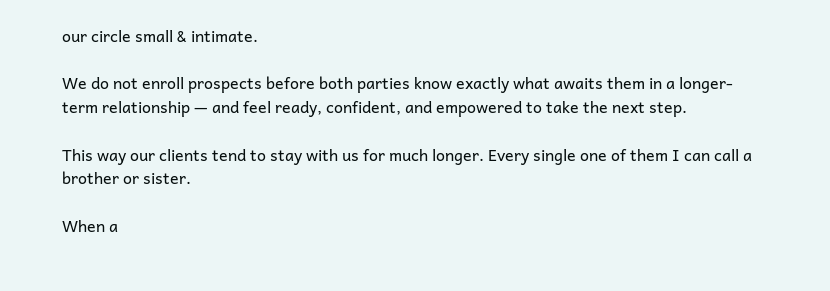our circle small & intimate.

We do not enroll prospects before both parties know exactly what awaits them in a longer-term relationship — and feel ready, confident, and empowered to take the next step.

This way our clients tend to stay with us for much longer. Every single one of them I can call a brother or sister.

When a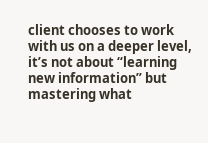client chooses to work with us on a deeper level, it’s not about “learning new information” but mastering what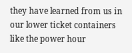they have learned from us in our lower ticket containers like the power hour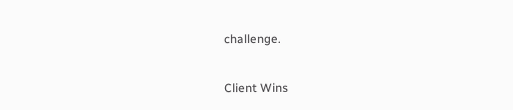challenge.

Client Wins